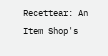Recettear: An Item Shop's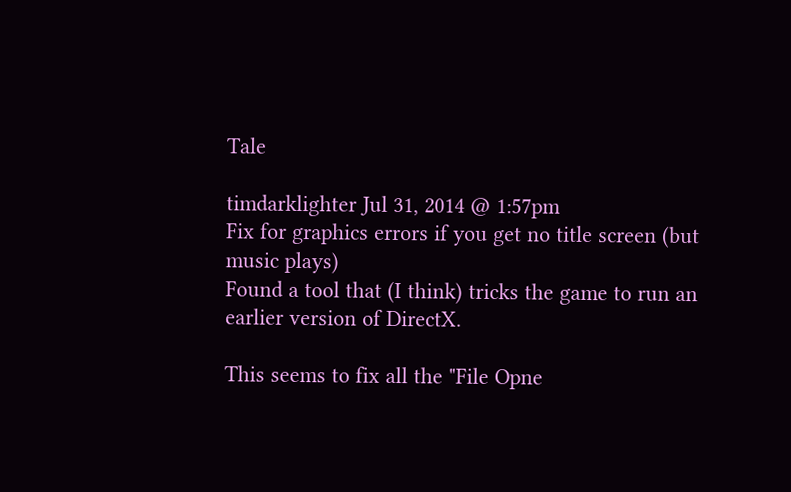Tale

timdarklighter Jul 31, 2014 @ 1:57pm
Fix for graphics errors if you get no title screen (but music plays)
Found a tool that (I think) tricks the game to run an earlier version of DirectX.

This seems to fix all the "File Opne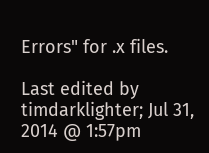Errors" for .x files.

Last edited by timdarklighter; Jul 31, 2014 @ 1:57pm